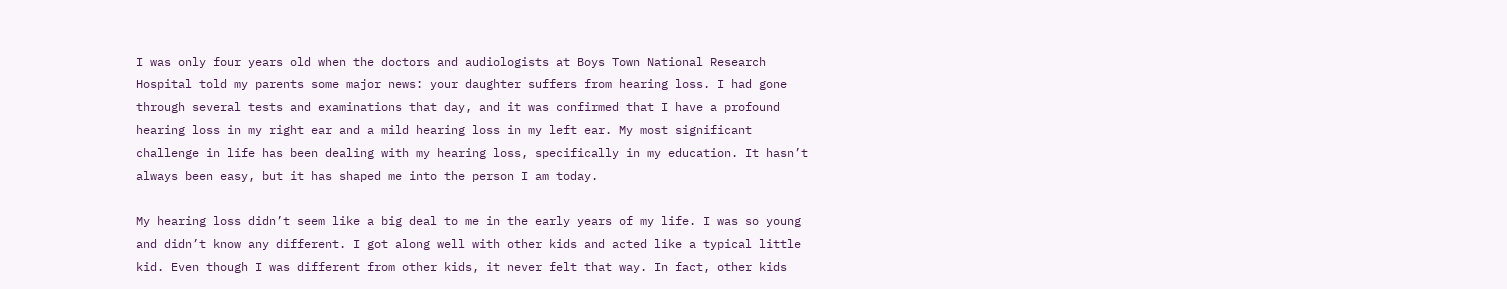I was only four years old when the doctors and audiologists at Boys Town National Research Hospital told my parents some major news: your daughter suffers from hearing loss. I had gone through several tests and examinations that day, and it was confirmed that I have a profound hearing loss in my right ear and a mild hearing loss in my left ear. My most significant challenge in life has been dealing with my hearing loss, specifically in my education. It hasn’t always been easy, but it has shaped me into the person I am today.

My hearing loss didn’t seem like a big deal to me in the early years of my life. I was so young and didn’t know any different. I got along well with other kids and acted like a typical little kid. Even though I was different from other kids, it never felt that way. In fact, other kids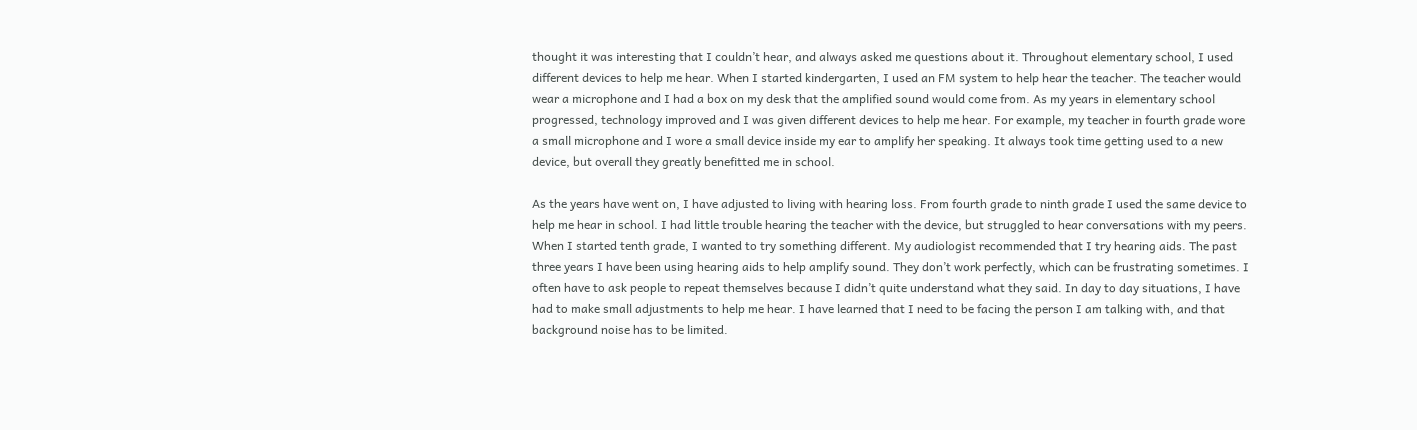thought it was interesting that I couldn’t hear, and always asked me questions about it. Throughout elementary school, I used different devices to help me hear. When I started kindergarten, I used an FM system to help hear the teacher. The teacher would wear a microphone and I had a box on my desk that the amplified sound would come from. As my years in elementary school progressed, technology improved and I was given different devices to help me hear. For example, my teacher in fourth grade wore a small microphone and I wore a small device inside my ear to amplify her speaking. It always took time getting used to a new device, but overall they greatly benefitted me in school.

As the years have went on, I have adjusted to living with hearing loss. From fourth grade to ninth grade I used the same device to help me hear in school. I had little trouble hearing the teacher with the device, but struggled to hear conversations with my peers. When I started tenth grade, I wanted to try something different. My audiologist recommended that I try hearing aids. The past three years I have been using hearing aids to help amplify sound. They don’t work perfectly, which can be frustrating sometimes. I often have to ask people to repeat themselves because I didn’t quite understand what they said. In day to day situations, I have had to make small adjustments to help me hear. I have learned that I need to be facing the person I am talking with, and that background noise has to be limited.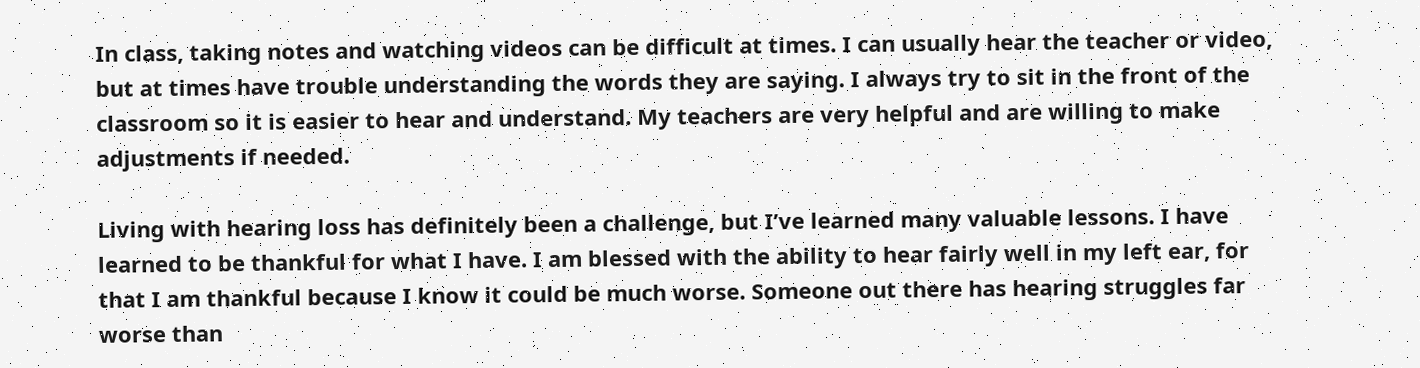In class, taking notes and watching videos can be difficult at times. I can usually hear the teacher or video, but at times have trouble understanding the words they are saying. I always try to sit in the front of the classroom so it is easier to hear and understand. My teachers are very helpful and are willing to make adjustments if needed.

Living with hearing loss has definitely been a challenge, but I’ve learned many valuable lessons. I have learned to be thankful for what I have. I am blessed with the ability to hear fairly well in my left ear, for that I am thankful because I know it could be much worse. Someone out there has hearing struggles far worse than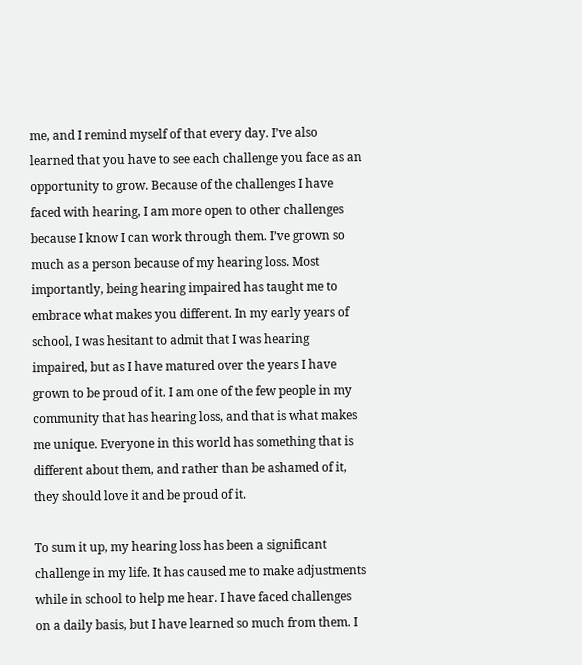me, and I remind myself of that every day. I’ve also learned that you have to see each challenge you face as an opportunity to grow. Because of the challenges I have faced with hearing, I am more open to other challenges because I know I can work through them. I’ve grown so much as a person because of my hearing loss. Most importantly, being hearing impaired has taught me to embrace what makes you different. In my early years of school, I was hesitant to admit that I was hearing impaired, but as I have matured over the years I have grown to be proud of it. I am one of the few people in my community that has hearing loss, and that is what makes me unique. Everyone in this world has something that is different about them, and rather than be ashamed of it, they should love it and be proud of it.

To sum it up, my hearing loss has been a significant challenge in my life. It has caused me to make adjustments while in school to help me hear. I have faced challenges on a daily basis, but I have learned so much from them. I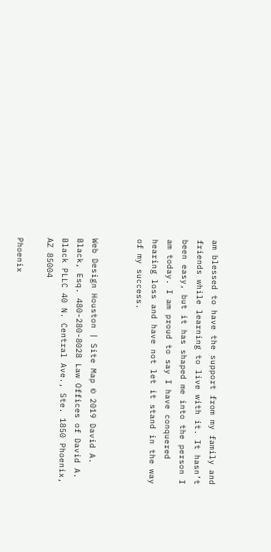am blessed to have the support from my family and friends while learning to live with it. It hasn’t been easy, but it has shaped me into the person I am today. I am proud to say I have conquered hearing loss and have not let it stand in the way of my success.


Web Design Houston | Site Map © 2019 David A. Black, Esq. 480-280-8028 Law Offices of David A. Black PLLC 40 N. Central Ave., Ste. 1850 Phoenix, AZ 85004

Phoenix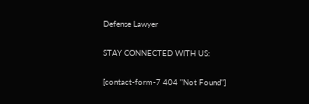Defense Lawyer

STAY CONNECTED WITH US:

[contact-form-7 404 "Not Found"]